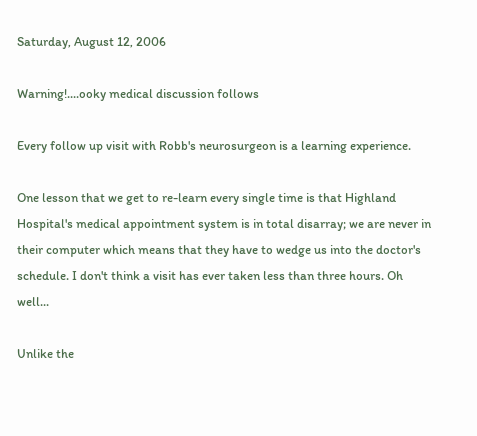Saturday, August 12, 2006

Warning!....ooky medical discussion follows

Every follow up visit with Robb's neurosurgeon is a learning experience.

One lesson that we get to re-learn every single time is that Highland Hospital's medical appointment system is in total disarray; we are never in their computer which means that they have to wedge us into the doctor's schedule. I don't think a visit has ever taken less than three hours. Oh well...

Unlike the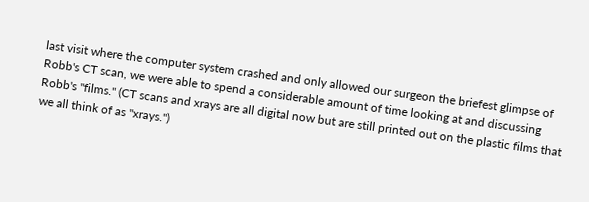last visit where the computer system crashed and only allowed our surgeon the briefest glimpse of Robb's CT scan, we were able to spend a considerable amount of time looking at and discussing Robb's "films." (CT scans and xrays are all digital now but are still printed out on the plastic films that we all think of as "xrays.")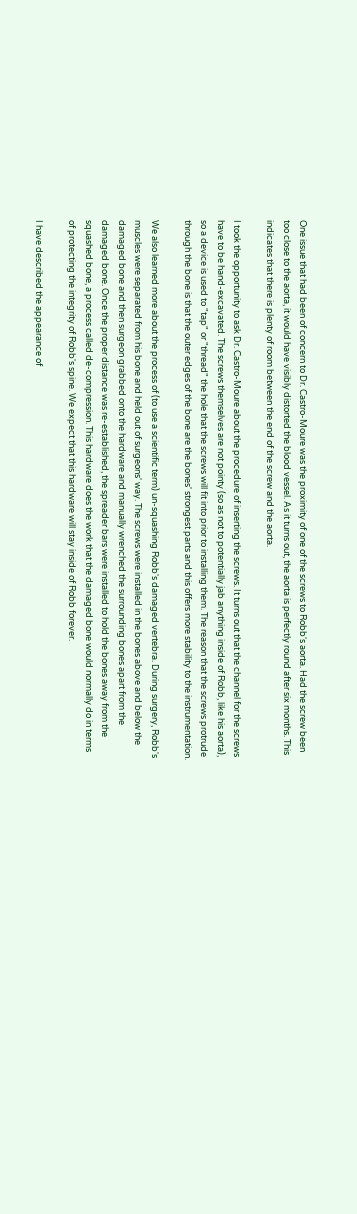One issue that had been of concern to Dr. Castro-Moure was the proximity of one of the screws to Robb's aorta. Had the screw been too close to the aorta, it would have visibly distorted the blood vessel. As it turns out, the aorta is perfectly round after six months. This indicates that there is plenty of room between the end of the screw and the aorta.

I took the opportunity to ask Dr. Castro-Moure about the procedure of inserting the screws. It turns out that the channel for the screws have to be hand-excavated. The screws themselves are not pointy (so as not to potentially jab anything inside of Robb, like his aorta), so a device is used to "tap" or "thread" the hole that the screws will fit into prior to installing them. The reason that the screws protrude through the bone is that the outer edges of the bone are the bones' strongest parts and this offers more stability to the instrumentation.

We also learned more about the process of (to use a scientific term) un-squashing Robb's damaged vertebra. During surgery, Robb's muscles were separated from his bone and held out of surgeons' way. The screws were installed in the bones above and below the damaged bone and then surgeon grabbed onto the hardware and manually wrenched the surrounding bones apart from the damaged bone. Once the proper distance was re-established, the spreader bars were installed to hold the bones away from the squashed bone, a process called de-compression. This hardware does the work that the damaged bone would normally do in terms of protecting the integrity of Robb's spine. We expect that this hardware will stay inside of Robb forever.

I have described the appearance of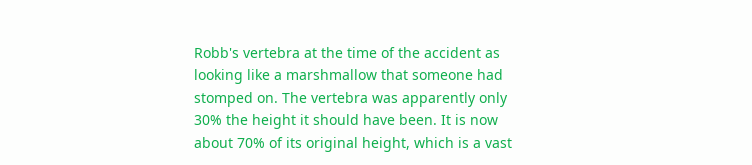Robb's vertebra at the time of the accident as looking like a marshmallow that someone had stomped on. The vertebra was apparently only 30% the height it should have been. It is now about 70% of its original height, which is a vast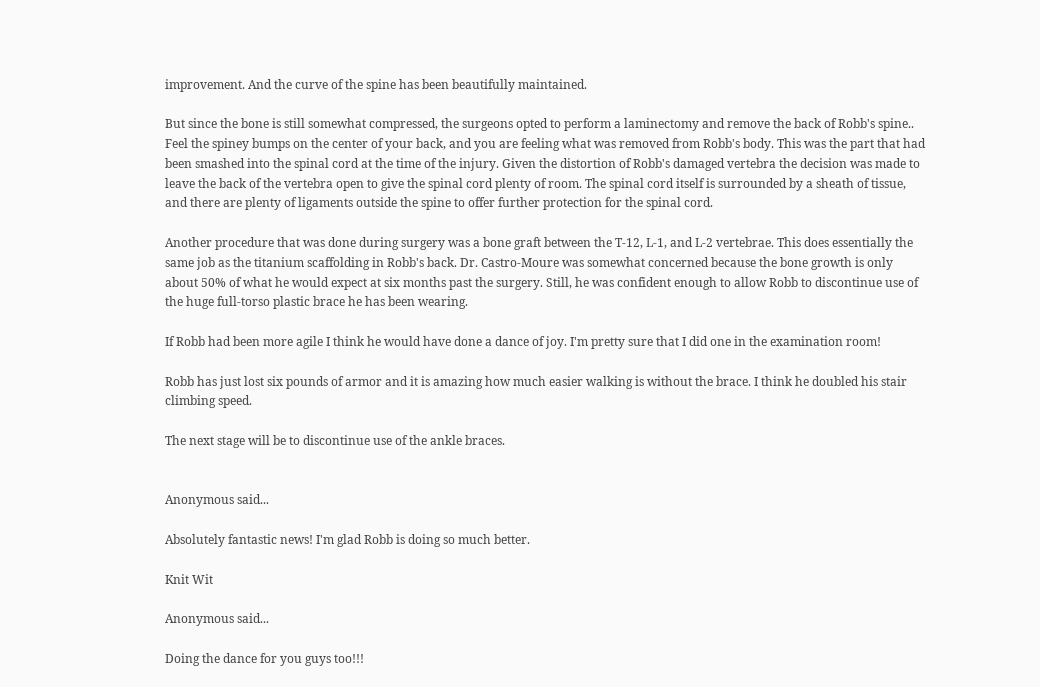improvement. And the curve of the spine has been beautifully maintained.

But since the bone is still somewhat compressed, the surgeons opted to perform a laminectomy and remove the back of Robb's spine.. Feel the spiney bumps on the center of your back, and you are feeling what was removed from Robb's body. This was the part that had been smashed into the spinal cord at the time of the injury. Given the distortion of Robb's damaged vertebra the decision was made to leave the back of the vertebra open to give the spinal cord plenty of room. The spinal cord itself is surrounded by a sheath of tissue, and there are plenty of ligaments outside the spine to offer further protection for the spinal cord.

Another procedure that was done during surgery was a bone graft between the T-12, L-1, and L-2 vertebrae. This does essentially the same job as the titanium scaffolding in Robb's back. Dr. Castro-Moure was somewhat concerned because the bone growth is only about 50% of what he would expect at six months past the surgery. Still, he was confident enough to allow Robb to discontinue use of the huge full-torso plastic brace he has been wearing.

If Robb had been more agile I think he would have done a dance of joy. I'm pretty sure that I did one in the examination room!

Robb has just lost six pounds of armor and it is amazing how much easier walking is without the brace. I think he doubled his stair climbing speed.

The next stage will be to discontinue use of the ankle braces.


Anonymous said...

Absolutely fantastic news! I'm glad Robb is doing so much better.

Knit Wit

Anonymous said...

Doing the dance for you guys too!!!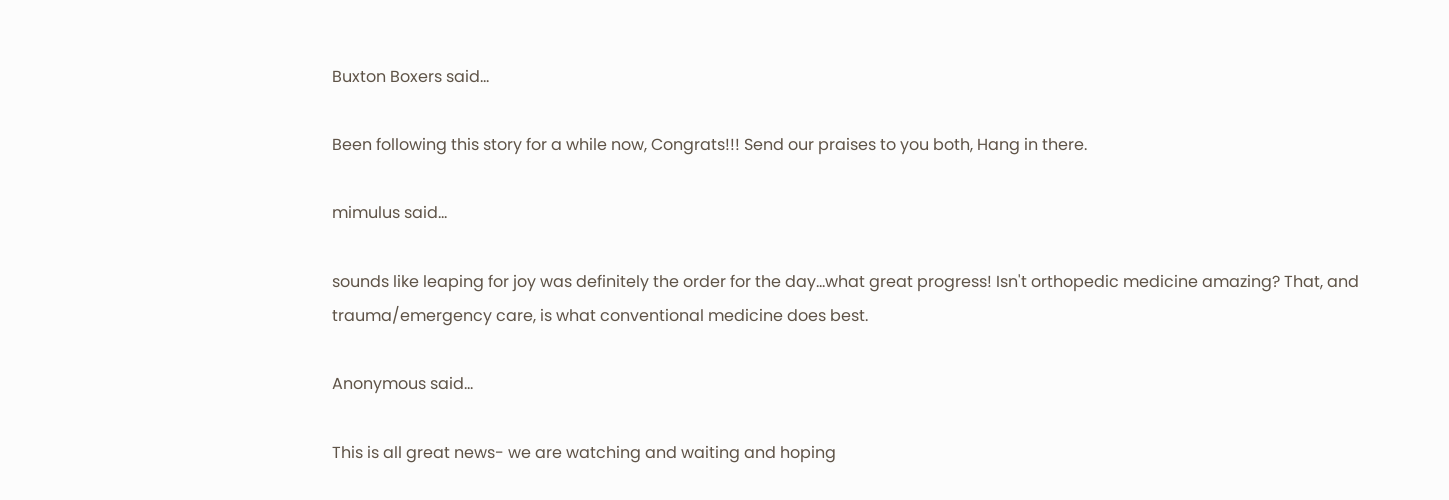Buxton Boxers said...

Been following this story for a while now, Congrats!!! Send our praises to you both, Hang in there.

mimulus said...

sounds like leaping for joy was definitely the order for the day...what great progress! Isn't orthopedic medicine amazing? That, and trauma/emergency care, is what conventional medicine does best.

Anonymous said...

This is all great news- we are watching and waiting and hoping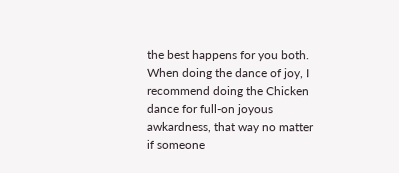the best happens for you both. When doing the dance of joy, I recommend doing the Chicken dance for full-on joyous awkardness, that way no matter if someone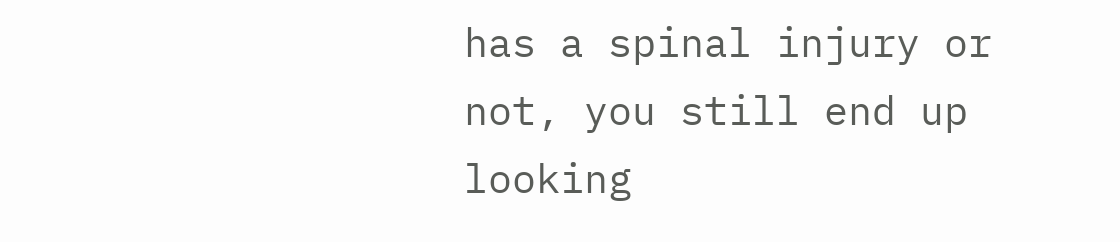has a spinal injury or not, you still end up looking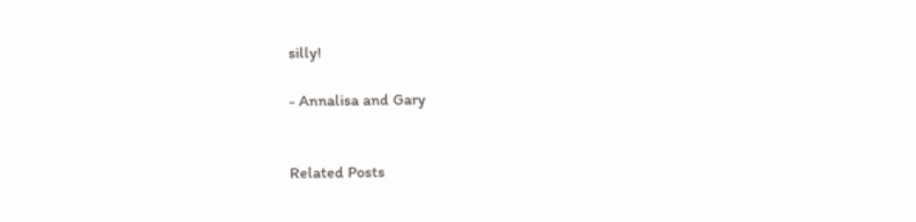silly!

- Annalisa and Gary


Related Posts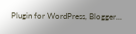Plugin for WordPress, Blogger...